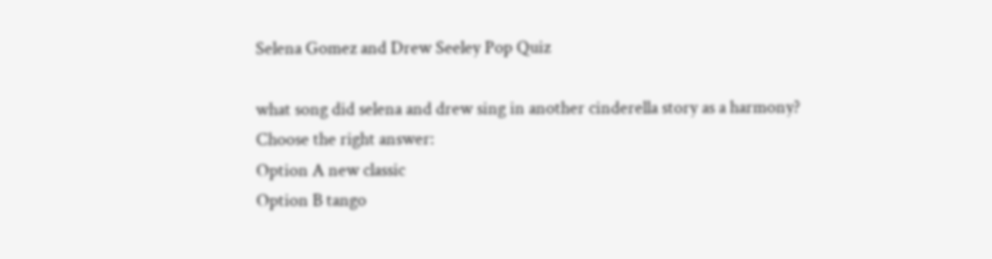Selena Gomez and Drew Seeley Pop Quiz

what song did selena and drew sing in another cinderella story as a harmony?
Choose the right answer:
Option A new classic
Option B tango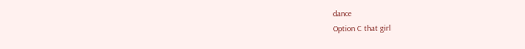dance
Option C that girl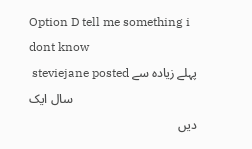Option D tell me something i dont know
 steviejane posted پہلے زیادہ سے سال ایک
دیں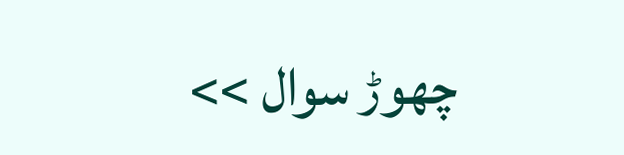چھوڑ سوال >>